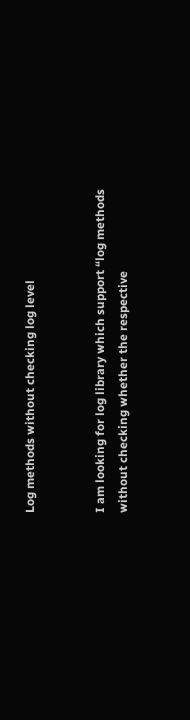Log methods without checking log level


I am looking for log library which support “log methods without checking whether the respective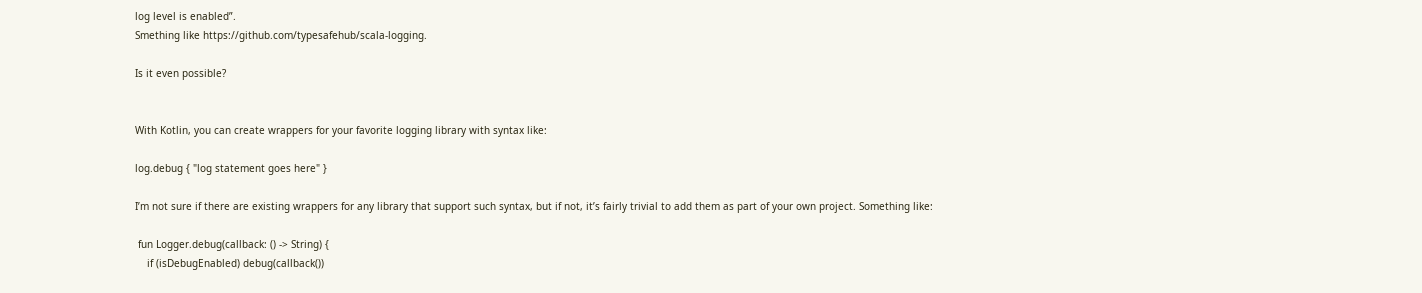log level is enabled”.
Smething like https://github.com/typesafehub/scala-logging.

Is it even possible?


With Kotlin, you can create wrappers for your favorite logging library with syntax like:

log.debug { "log statement goes here" }

I’m not sure if there are existing wrappers for any library that support such syntax, but if not, it’s fairly trivial to add them as part of your own project. Something like:

 fun Logger.debug(callback: () -> String) {
    if (isDebugEnabled) debug(callback())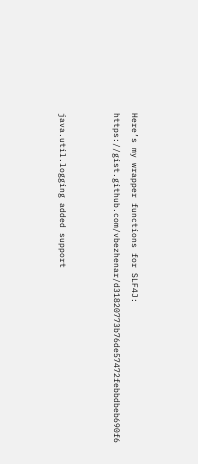Here’s my wrapper functions for SLF4J: https://gist.github.com/vbezhenar/d31820773b76de57472febbdbeb690f6


java.util.logging added support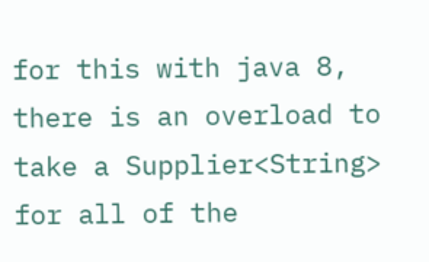for this with java 8, there is an overload to take a Supplier<String> for all of the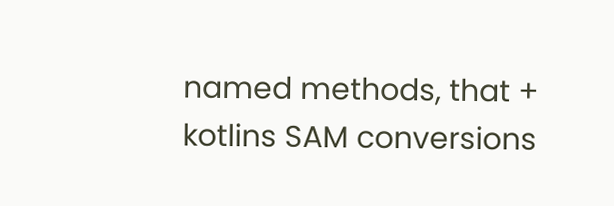named methods, that + kotlins SAM conversions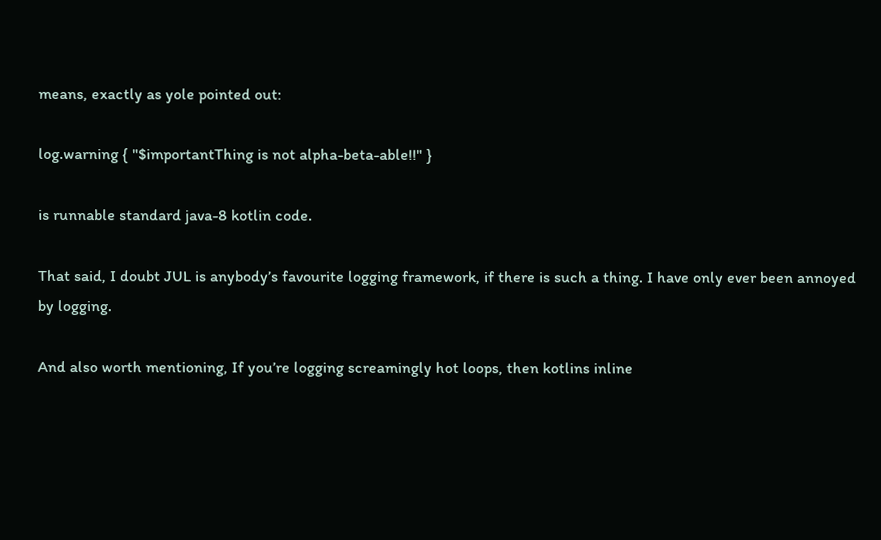means, exactly as yole pointed out:

log.warning { "$importantThing is not alpha-beta-able!!" }

is runnable standard java-8 kotlin code.

That said, I doubt JUL is anybody’s favourite logging framework, if there is such a thing. I have only ever been annoyed by logging.

And also worth mentioning, If you’re logging screamingly hot loops, then kotlins inline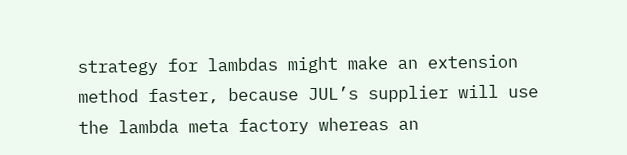strategy for lambdas might make an extension method faster, because JUL’s supplier will use the lambda meta factory whereas an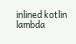inlined kotlin lambda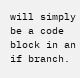will simply be a code block in an if branch.